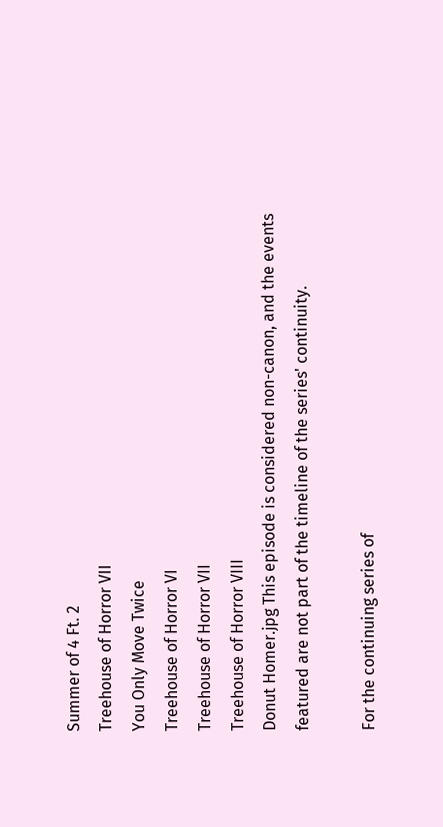Summer of 4 Ft. 2
Treehouse of Horror VII
You Only Move Twice
Treehouse of Horror VI
Treehouse of Horror VII
Treehouse of Horror VIII
Donut Homer.jpg This episode is considered non-canon, and the events featured are not part of the timeline of the series' continuity.

For the continuing series of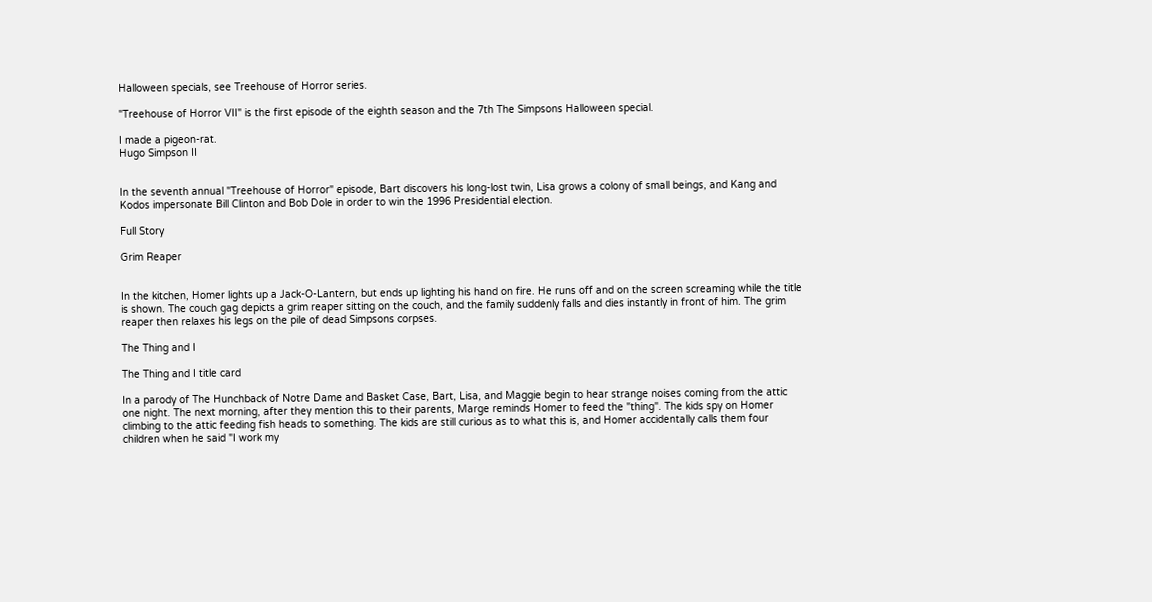Halloween specials, see Treehouse of Horror series.

"Treehouse of Horror VII" is the first episode of the eighth season and the 7th The Simpsons Halloween special.

I made a pigeon-rat.
Hugo Simpson II


In the seventh annual "Treehouse of Horror" episode, Bart discovers his long-lost twin, Lisa grows a colony of small beings, and Kang and Kodos impersonate Bill Clinton and Bob Dole in order to win the 1996 Presidential election.

Full Story

Grim Reaper


In the kitchen, Homer lights up a Jack-O-Lantern, but ends up lighting his hand on fire. He runs off and on the screen screaming while the title is shown. The couch gag depicts a grim reaper sitting on the couch, and the family suddenly falls and dies instantly in front of him. The grim reaper then relaxes his legs on the pile of dead Simpsons corpses.

The Thing and I

The Thing and I title card

In a parody of The Hunchback of Notre Dame and Basket Case, Bart, Lisa, and Maggie begin to hear strange noises coming from the attic one night. The next morning, after they mention this to their parents, Marge reminds Homer to feed the "thing". The kids spy on Homer climbing to the attic feeding fish heads to something. The kids are still curious as to what this is, and Homer accidentally calls them four children when he said "I work my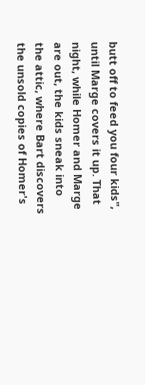butt off to feed you four kids", until Marge covers it up. That night, while Homer and Marge are out, the kids sneak into the attic, where Bart discovers the unsold copies of Homer's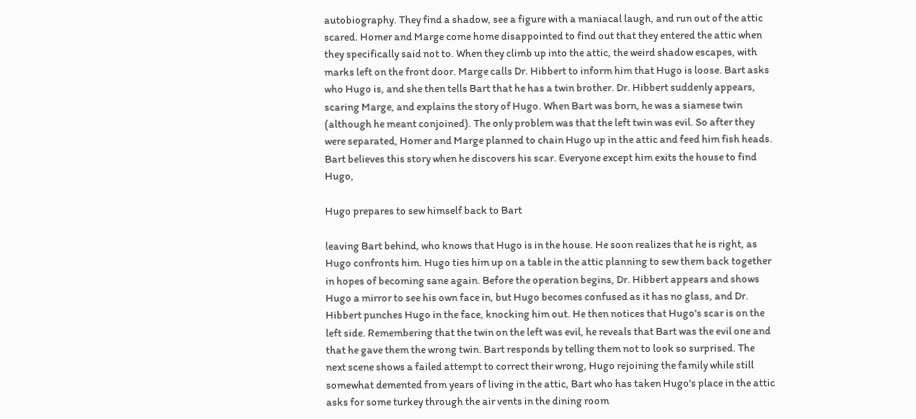autobiography. They find a shadow, see a figure with a maniacal laugh, and run out of the attic scared. Homer and Marge come home disappointed to find out that they entered the attic when they specifically said not to. When they climb up into the attic, the weird shadow escapes, with marks left on the front door. Marge calls Dr. Hibbert to inform him that Hugo is loose. Bart asks who Hugo is, and she then tells Bart that he has a twin brother. Dr. Hibbert suddenly appears, scaring Marge, and explains the story of Hugo. When Bart was born, he was a siamese twin (although he meant conjoined). The only problem was that the left twin was evil. So after they were separated, Homer and Marge planned to chain Hugo up in the attic and feed him fish heads. Bart believes this story when he discovers his scar. Everyone except him exits the house to find Hugo,

Hugo prepares to sew himself back to Bart

leaving Bart behind, who knows that Hugo is in the house. He soon realizes that he is right, as Hugo confronts him. Hugo ties him up on a table in the attic planning to sew them back together in hopes of becoming sane again. Before the operation begins, Dr. Hibbert appears and shows Hugo a mirror to see his own face in, but Hugo becomes confused as it has no glass, and Dr. Hibbert punches Hugo in the face, knocking him out. He then notices that Hugo's scar is on the left side. Remembering that the twin on the left was evil, he reveals that Bart was the evil one and that he gave them the wrong twin. Bart responds by telling them not to look so surprised. The next scene shows a failed attempt to correct their wrong, Hugo rejoining the family while still somewhat demented from years of living in the attic, Bart who has taken Hugo's place in the attic asks for some turkey through the air vents in the dining room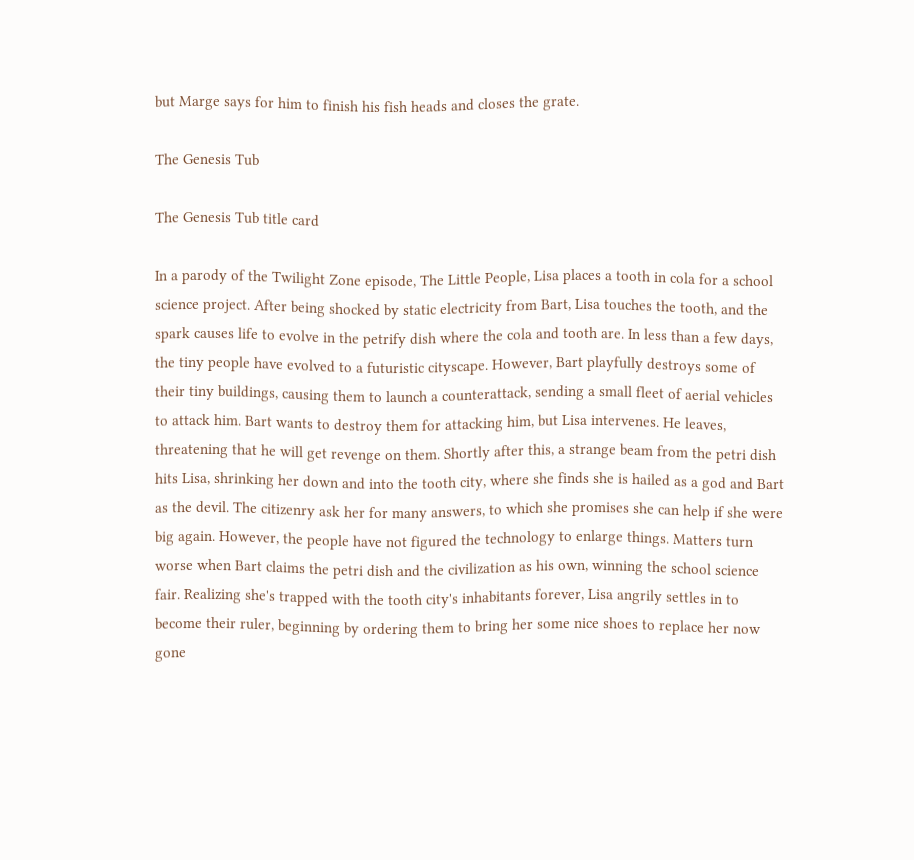but Marge says for him to finish his fish heads and closes the grate.

The Genesis Tub

The Genesis Tub title card

In a parody of the Twilight Zone episode, The Little People, Lisa places a tooth in cola for a school science project. After being shocked by static electricity from Bart, Lisa touches the tooth, and the spark causes life to evolve in the petrify dish where the cola and tooth are. In less than a few days, the tiny people have evolved to a futuristic cityscape. However, Bart playfully destroys some of their tiny buildings, causing them to launch a counterattack, sending a small fleet of aerial vehicles to attack him. Bart wants to destroy them for attacking him, but Lisa intervenes. He leaves, threatening that he will get revenge on them. Shortly after this, a strange beam from the petri dish hits Lisa, shrinking her down and into the tooth city, where she finds she is hailed as a god and Bart as the devil. The citizenry ask her for many answers, to which she promises she can help if she were big again. However, the people have not figured the technology to enlarge things. Matters turn worse when Bart claims the petri dish and the civilization as his own, winning the school science fair. Realizing she's trapped with the tooth city's inhabitants forever, Lisa angrily settles in to become their ruler, beginning by ordering them to bring her some nice shoes to replace her now gone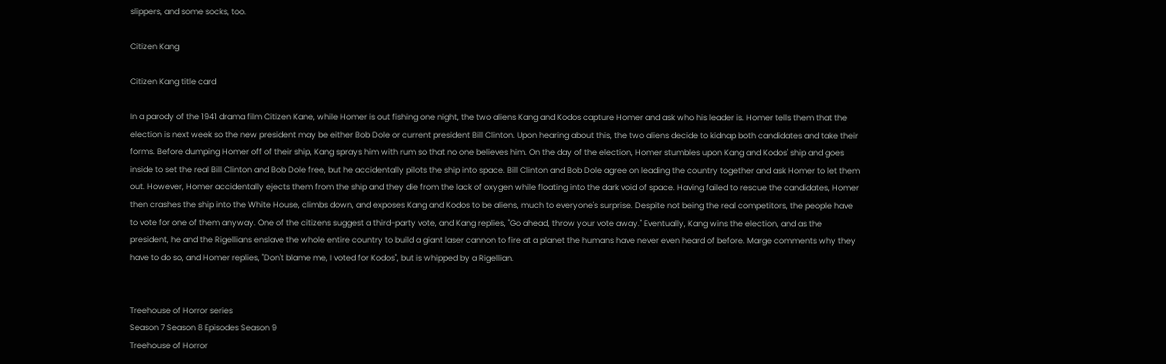slippers, and some socks, too.

Citizen Kang

Citizen Kang title card

In a parody of the 1941 drama film Citizen Kane, while Homer is out fishing one night, the two aliens Kang and Kodos capture Homer and ask who his leader is. Homer tells them that the election is next week so the new president may be either Bob Dole or current president Bill Clinton. Upon hearing about this, the two aliens decide to kidnap both candidates and take their forms. Before dumping Homer off of their ship, Kang sprays him with rum so that no one believes him. On the day of the election, Homer stumbles upon Kang and Kodos' ship and goes inside to set the real Bill Clinton and Bob Dole free, but he accidentally pilots the ship into space. Bill Clinton and Bob Dole agree on leading the country together and ask Homer to let them out. However, Homer accidentally ejects them from the ship and they die from the lack of oxygen while floating into the dark void of space. Having failed to rescue the candidates, Homer then crashes the ship into the White House, climbs down, and exposes Kang and Kodos to be aliens, much to everyone's surprise. Despite not being the real competitors, the people have to vote for one of them anyway. One of the citizens suggest a third-party vote, and Kang replies, "Go ahead, throw your vote away." Eventually, Kang wins the election, and as the president, he and the Rigellians enslave the whole entire country to build a giant laser cannon to fire at a planet the humans have never even heard of before. Marge comments why they have to do so, and Homer replies, "Don't blame me, I voted for Kodos", but is whipped by a Rigellian.


Treehouse of Horror series
Season 7 Season 8 Episodes Season 9
Treehouse of Horror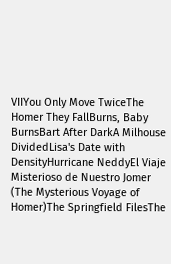VIIYou Only Move TwiceThe Homer They FallBurns, Baby BurnsBart After DarkA Milhouse DividedLisa's Date with DensityHurricane NeddyEl Viaje Misterioso de Nuestro Jomer (The Mysterious Voyage of Homer)The Springfield FilesThe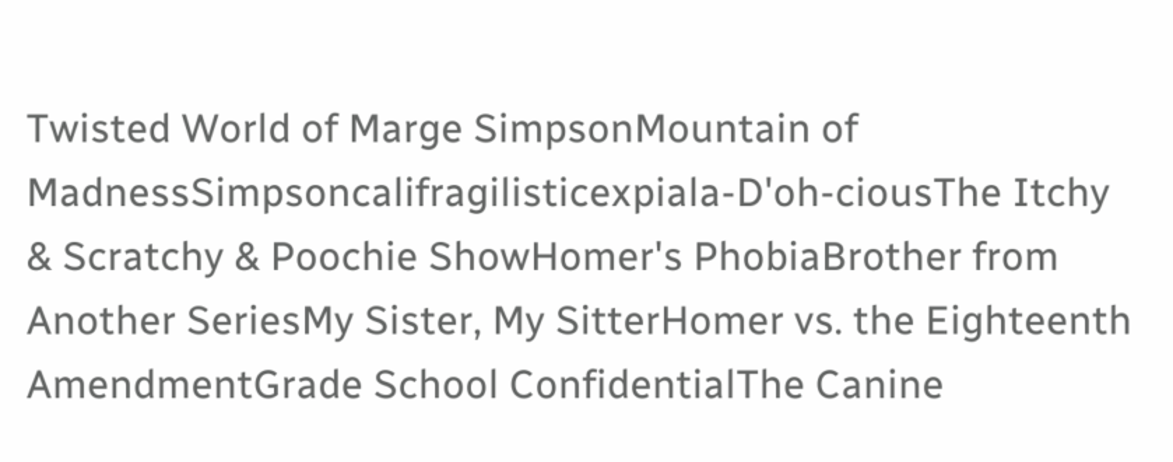Twisted World of Marge SimpsonMountain of MadnessSimpsoncalifragilisticexpiala-D'oh-ciousThe Itchy & Scratchy & Poochie ShowHomer's PhobiaBrother from Another SeriesMy Sister, My SitterHomer vs. the Eighteenth AmendmentGrade School ConfidentialThe Canine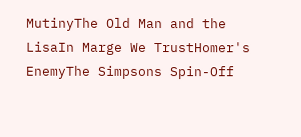MutinyThe Old Man and the LisaIn Marge We TrustHomer's EnemyThe Simpsons Spin-Off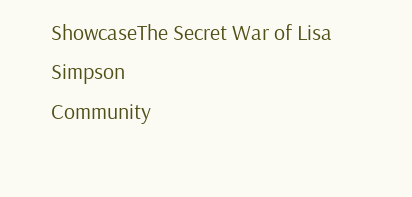ShowcaseThe Secret War of Lisa Simpson
Community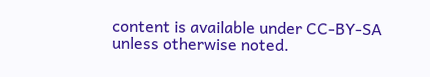content is available under CC-BY-SA unless otherwise noted.